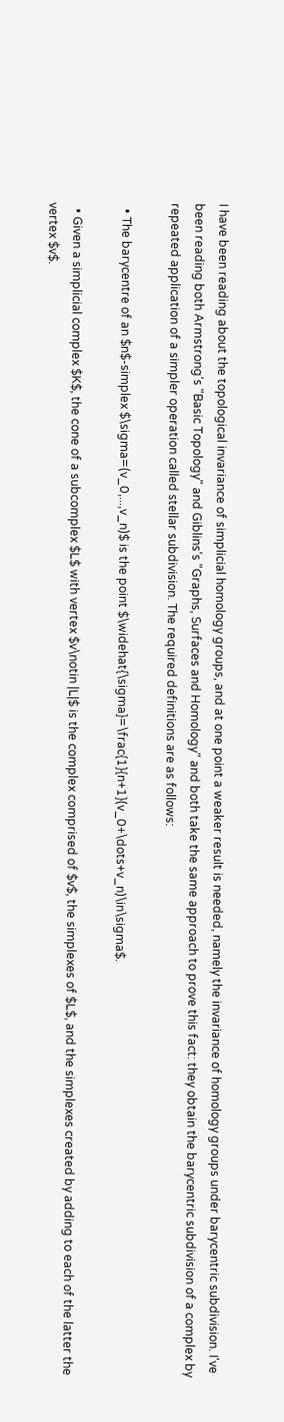I have been reading about the topological invariance of simplicial homology groups, and at one point a weaker result is needed, namely the invariance of homology groups under barycentric subdivision. I've been reading both Armstrong's "Basic Topology" and Giblins's "Graphs, Surfaces and Homology" and both take the same approach to prove this fact: they obtain the barycentric subdivision of a complex by repeated application of a simpler operation called stellar subdivision. The required definitions are as follows:

  • The barycentre of an $n$-simplex $\sigma=(v_0,...,v_n)$ is the point $\widehat{\sigma}=\frac{1}{n+1}(v_0+\dots+v_n)\in\sigma$.

  • Given a simplicial complex $K$, the cone of a subcomplex $L$ with vertex $v\notin |L|$ is the complex comprised of $v$, the simplexes of $L$, and the simplexes created by adding to each of the latter the vertex $v$.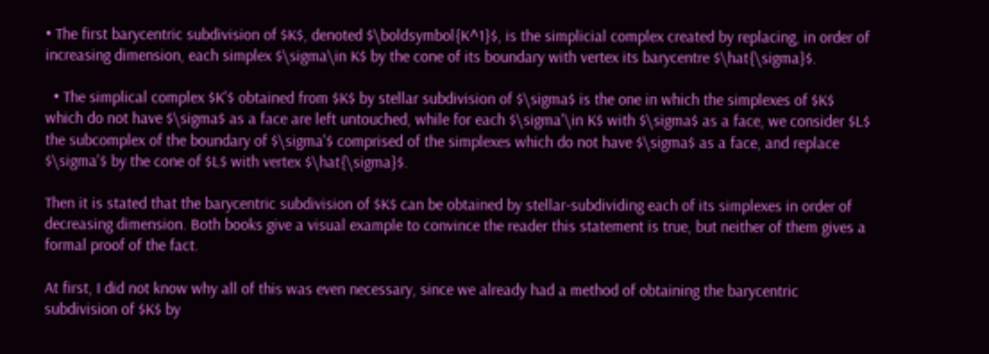• The first barycentric subdivision of $K$, denoted $\boldsymbol{K^1}$, is the simplicial complex created by replacing, in order of increasing dimension, each simplex $\sigma\in K$ by the cone of its boundary with vertex its barycentre $\hat{\sigma}$.

  • The simplical complex $K'$ obtained from $K$ by stellar subdivision of $\sigma$ is the one in which the simplexes of $K$ which do not have $\sigma$ as a face are left untouched, while for each $\sigma'\in K$ with $\sigma$ as a face, we consider $L$ the subcomplex of the boundary of $\sigma'$ comprised of the simplexes which do not have $\sigma$ as a face, and replace $\sigma'$ by the cone of $L$ with vertex $\hat{\sigma}$.

Then it is stated that the barycentric subdivision of $K$ can be obtained by stellar-subdividing each of its simplexes in order of decreasing dimension. Both books give a visual example to convince the reader this statement is true, but neither of them gives a formal proof of the fact.

At first, I did not know why all of this was even necessary, since we already had a method of obtaining the barycentric subdivision of $K$ by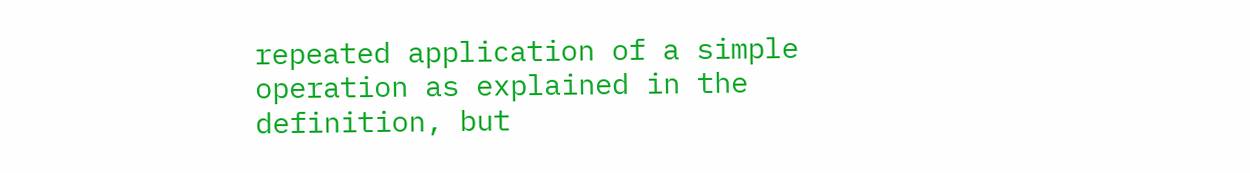repeated application of a simple operation as explained in the definition, but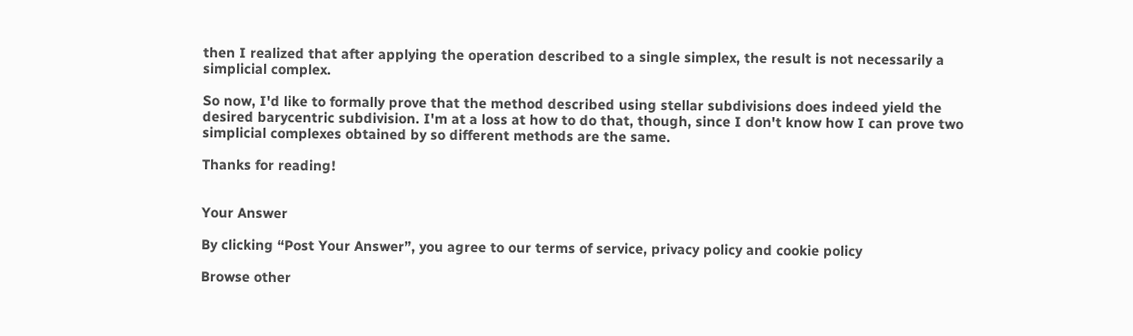then I realized that after applying the operation described to a single simplex, the result is not necessarily a simplicial complex.

So now, I'd like to formally prove that the method described using stellar subdivisions does indeed yield the desired barycentric subdivision. I'm at a loss at how to do that, though, since I don't know how I can prove two simplicial complexes obtained by so different methods are the same.

Thanks for reading!


Your Answer

By clicking “Post Your Answer”, you agree to our terms of service, privacy policy and cookie policy

Browse other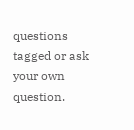questions tagged or ask your own question.